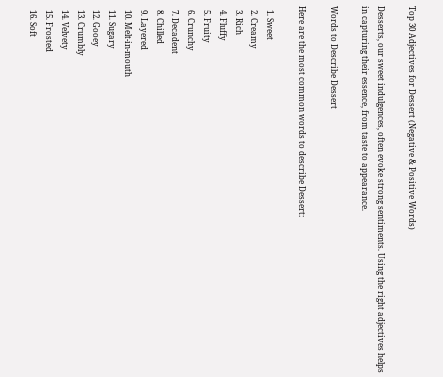Top 30 Adjectives for Dessert (Negative & Positive Words)

Desserts, our sweet indulgences, often evoke strong sentiments. Using the right adjectives helps in capturing their essence, from taste to appearance.

Words to Describe Dessert

Here are the most common words to describe Dessert:

  1. Sweet
  2. Creamy
  3. Rich
  4. Fluffy
  5. Fruity
  6. Crunchy
  7. Decadent
  8. Chilled
  9. Layered
  10. Melt-in-mouth
  11. Sugary
  12. Gooey
  13. Crumbly
  14. Velvety
  15. Frosted
  16. Soft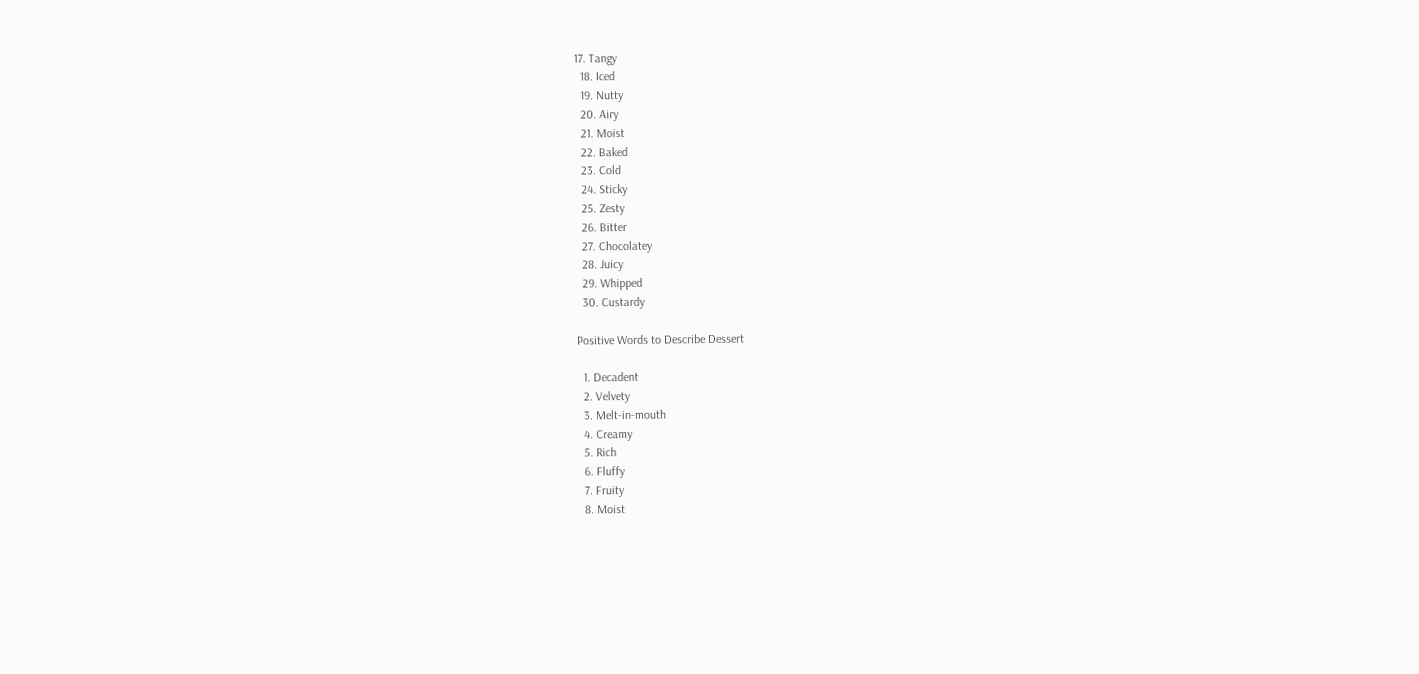17. Tangy
  18. Iced
  19. Nutty
  20. Airy
  21. Moist
  22. Baked
  23. Cold
  24. Sticky
  25. Zesty
  26. Bitter
  27. Chocolatey
  28. Juicy
  29. Whipped
  30. Custardy

Positive Words to Describe Dessert

  1. Decadent
  2. Velvety
  3. Melt-in-mouth
  4. Creamy
  5. Rich
  6. Fluffy
  7. Fruity
  8. Moist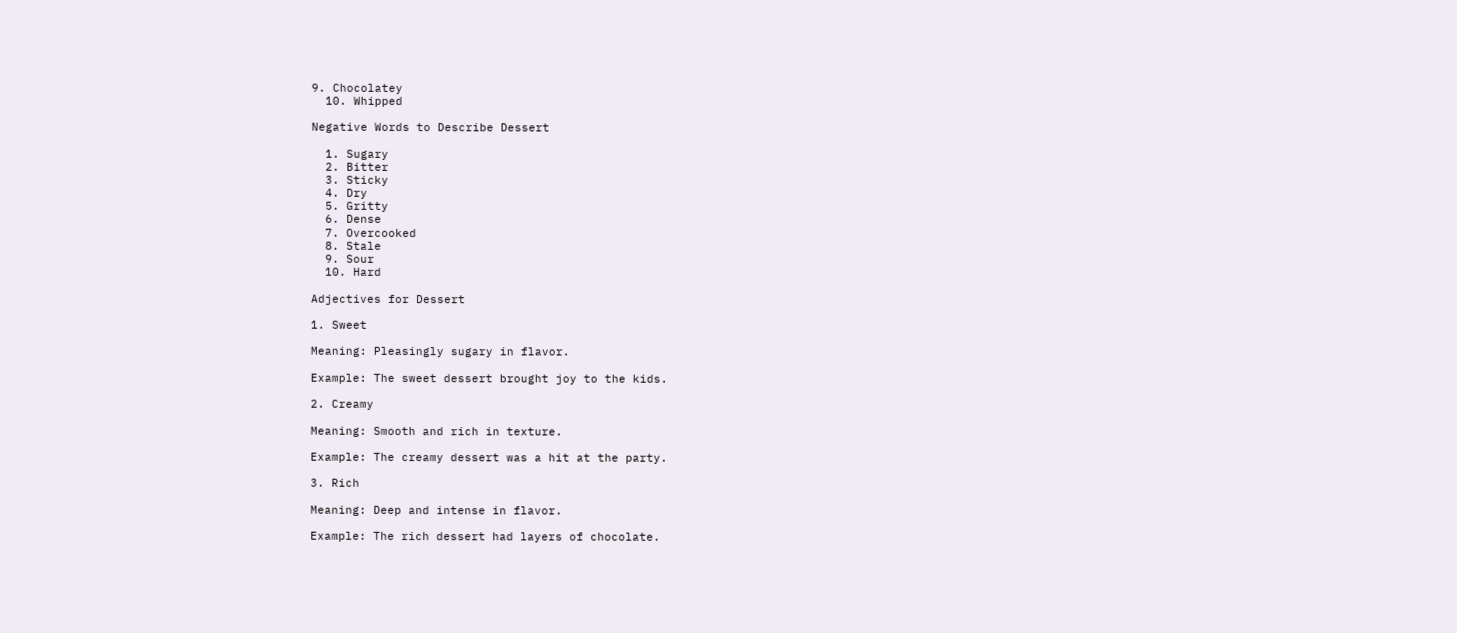9. Chocolatey
  10. Whipped

Negative Words to Describe Dessert

  1. Sugary
  2. Bitter
  3. Sticky
  4. Dry
  5. Gritty
  6. Dense
  7. Overcooked
  8. Stale
  9. Sour
  10. Hard

Adjectives for Dessert

1. Sweet

Meaning: Pleasingly sugary in flavor.

Example: The sweet dessert brought joy to the kids.

2. Creamy

Meaning: Smooth and rich in texture.

Example: The creamy dessert was a hit at the party.

3. Rich

Meaning: Deep and intense in flavor.

Example: The rich dessert had layers of chocolate.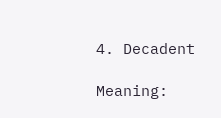4. Decadent

Meaning: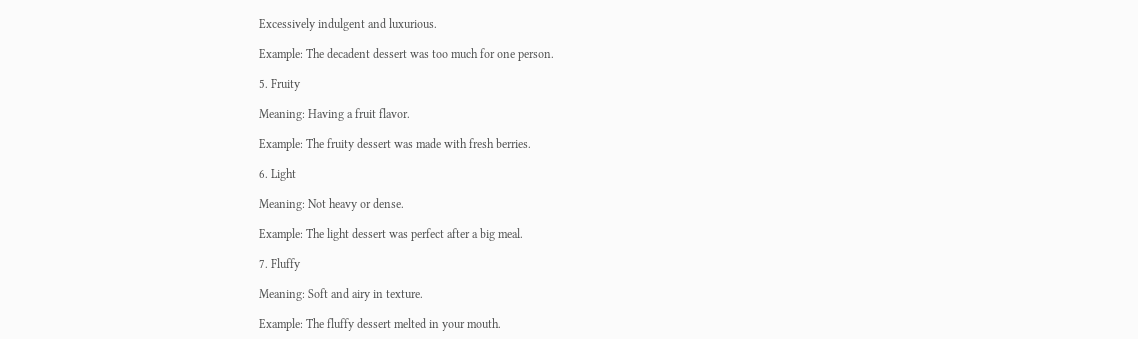Excessively indulgent and luxurious.

Example: The decadent dessert was too much for one person.

5. Fruity

Meaning: Having a fruit flavor.

Example: The fruity dessert was made with fresh berries.

6. Light

Meaning: Not heavy or dense.

Example: The light dessert was perfect after a big meal.

7. Fluffy

Meaning: Soft and airy in texture.

Example: The fluffy dessert melted in your mouth.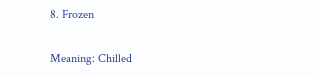8. Frozen

Meaning: Chilled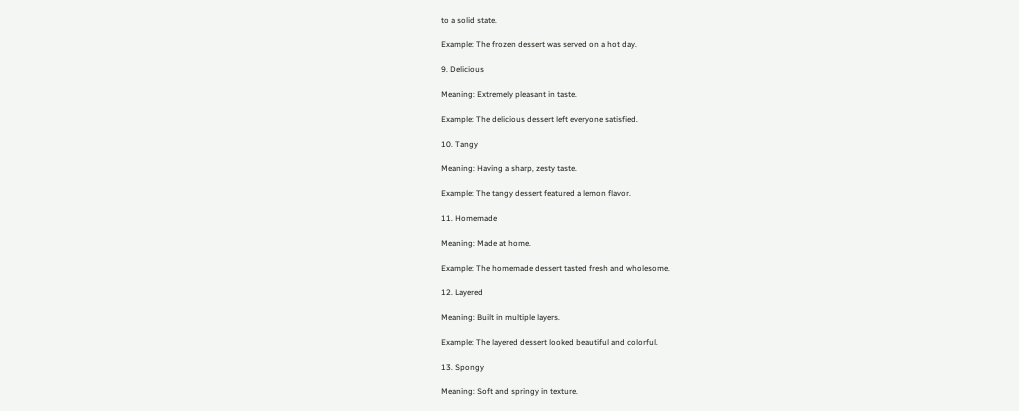to a solid state.

Example: The frozen dessert was served on a hot day.

9. Delicious

Meaning: Extremely pleasant in taste.

Example: The delicious dessert left everyone satisfied.

10. Tangy

Meaning: Having a sharp, zesty taste.

Example: The tangy dessert featured a lemon flavor.

11. Homemade

Meaning: Made at home.

Example: The homemade dessert tasted fresh and wholesome.

12. Layered

Meaning: Built in multiple layers.

Example: The layered dessert looked beautiful and colorful.

13. Spongy

Meaning: Soft and springy in texture.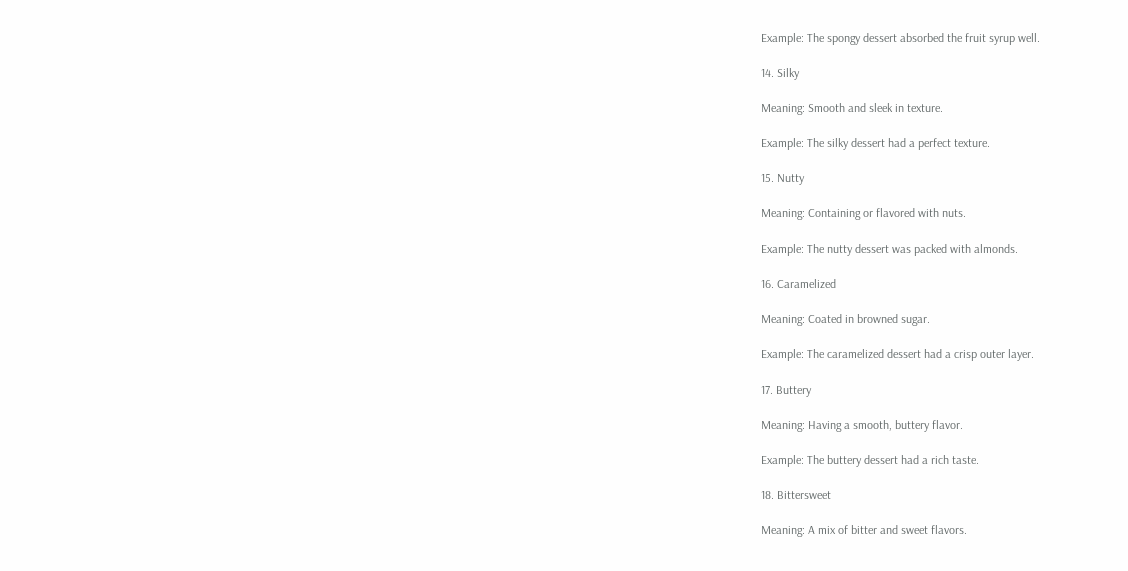Example: The spongy dessert absorbed the fruit syrup well.

14. Silky

Meaning: Smooth and sleek in texture.

Example: The silky dessert had a perfect texture.

15. Nutty

Meaning: Containing or flavored with nuts.

Example: The nutty dessert was packed with almonds.

16. Caramelized

Meaning: Coated in browned sugar.

Example: The caramelized dessert had a crisp outer layer.

17. Buttery

Meaning: Having a smooth, buttery flavor.

Example: The buttery dessert had a rich taste.

18. Bittersweet

Meaning: A mix of bitter and sweet flavors.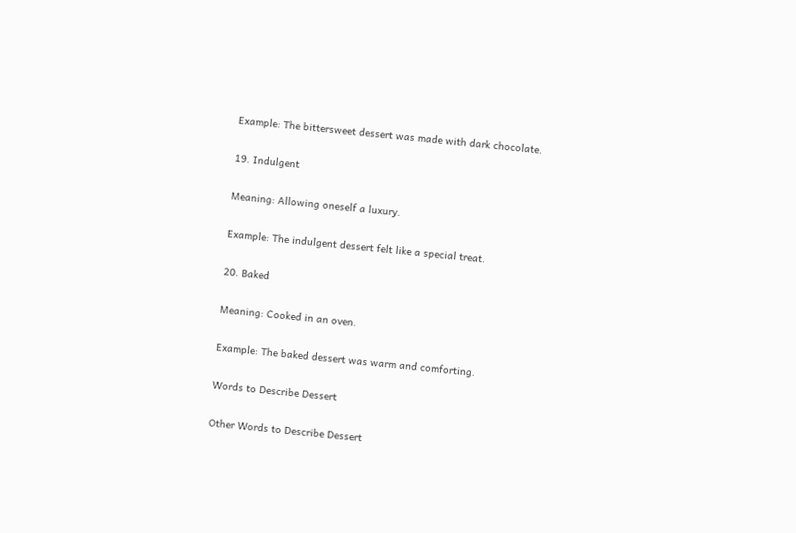Example: The bittersweet dessert was made with dark chocolate.

19. Indulgent

Meaning: Allowing oneself a luxury.

Example: The indulgent dessert felt like a special treat.

20. Baked

Meaning: Cooked in an oven.

Example: The baked dessert was warm and comforting.

Words to Describe Dessert

Other Words to Describe Dessert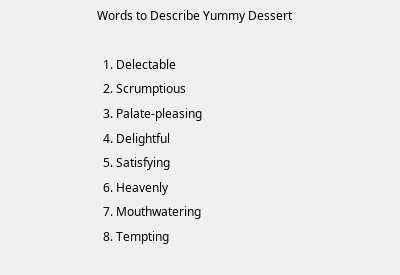Words to Describe Yummy Dessert

  1. Delectable
  2. Scrumptious
  3. Palate-pleasing
  4. Delightful
  5. Satisfying
  6. Heavenly
  7. Mouthwatering
  8. Tempting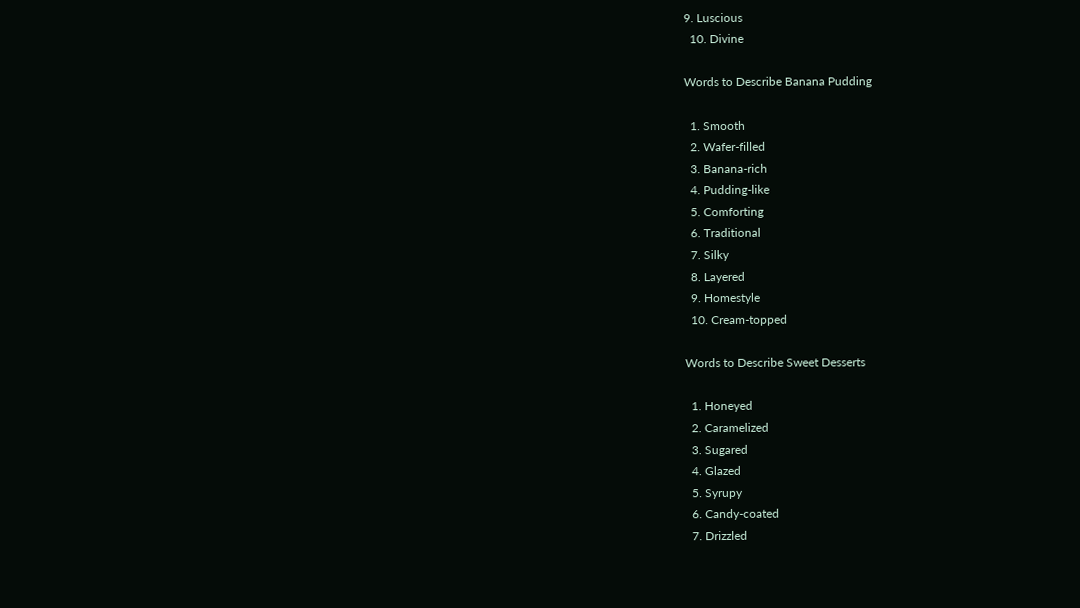9. Luscious
  10. Divine

Words to Describe Banana Pudding

  1. Smooth
  2. Wafer-filled
  3. Banana-rich
  4. Pudding-like
  5. Comforting
  6. Traditional
  7. Silky
  8. Layered
  9. Homestyle
  10. Cream-topped

Words to Describe Sweet Desserts

  1. Honeyed
  2. Caramelized
  3. Sugared
  4. Glazed
  5. Syrupy
  6. Candy-coated
  7. Drizzled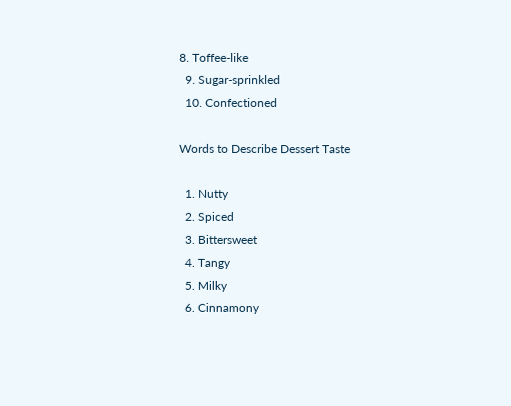8. Toffee-like
  9. Sugar-sprinkled
  10. Confectioned

Words to Describe Dessert Taste

  1. Nutty
  2. Spiced
  3. Bittersweet
  4. Tangy
  5. Milky
  6. Cinnamony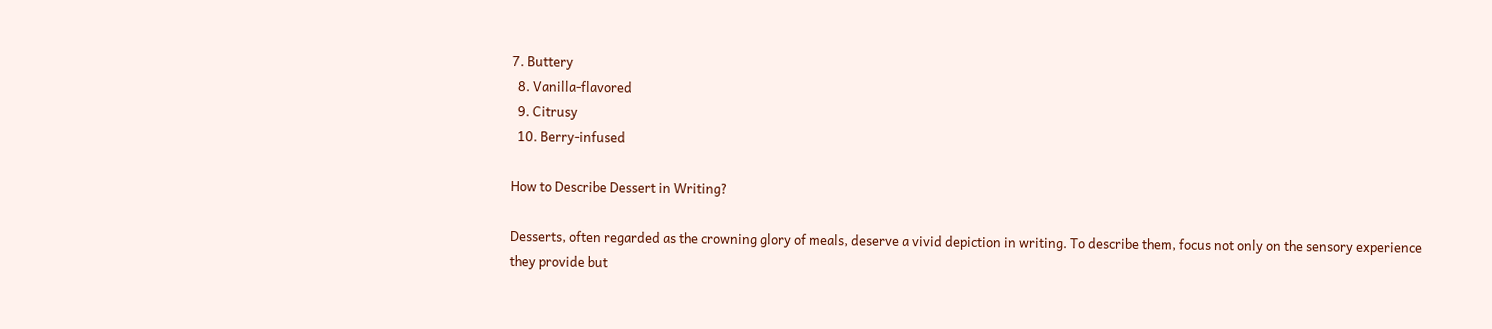7. Buttery
  8. Vanilla-flavored
  9. Citrusy
  10. Berry-infused

How to Describe Dessert in Writing?

Desserts, often regarded as the crowning glory of meals, deserve a vivid depiction in writing. To describe them, focus not only on the sensory experience they provide but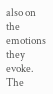also on the emotions they evoke. The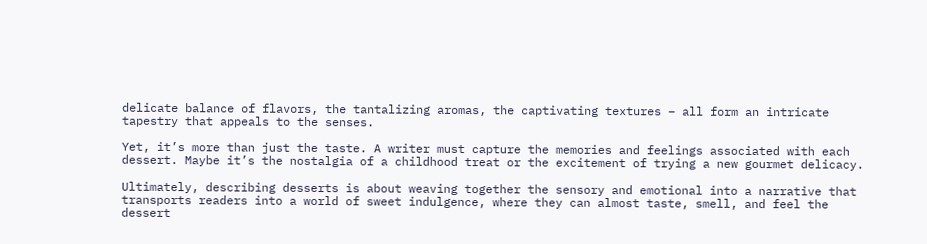delicate balance of flavors, the tantalizing aromas, the captivating textures – all form an intricate tapestry that appeals to the senses.

Yet, it’s more than just the taste. A writer must capture the memories and feelings associated with each dessert. Maybe it’s the nostalgia of a childhood treat or the excitement of trying a new gourmet delicacy.

Ultimately, describing desserts is about weaving together the sensory and emotional into a narrative that transports readers into a world of sweet indulgence, where they can almost taste, smell, and feel the dessert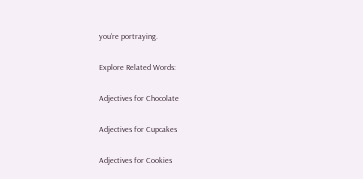you’re portraying.

Explore Related Words:

Adjectives for Chocolate

Adjectives for Cupcakes

Adjectives for Cookies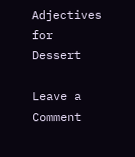Adjectives for Dessert

Leave a Comment